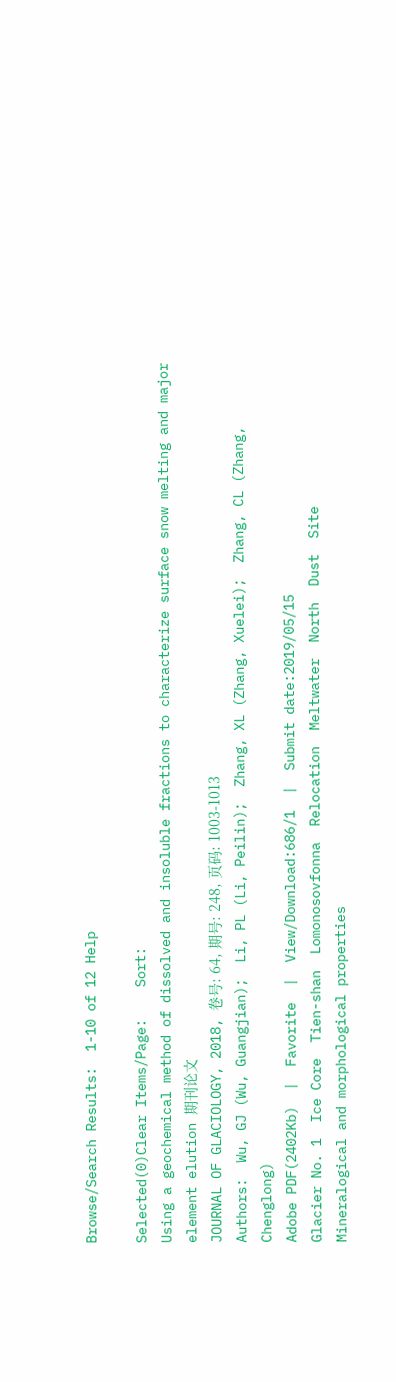Browse/Search Results:  1-10 of 12 Help

Selected(0)Clear Items/Page:    Sort:
Using a geochemical method of dissolved and insoluble fractions to characterize surface snow melting and major element elution 期刊论文
JOURNAL OF GLACIOLOGY, 2018, 卷号: 64, 期号: 248, 页码: 1003-1013
Authors:  Wu, GJ (Wu, Guangjian);  Li, PL (Li, Peilin);  Zhang, XL (Zhang, Xuelei);  Zhang, CL (Zhang, Chenglong)
Adobe PDF(2402Kb)  |  Favorite  |  View/Download:686/1  |  Submit date:2019/05/15
Glacier No. 1  Ice Core  Tien-shan  Lomonosovfonna  Relocation  Meltwater  North  Dust  Site
Mineralogical and morphological properties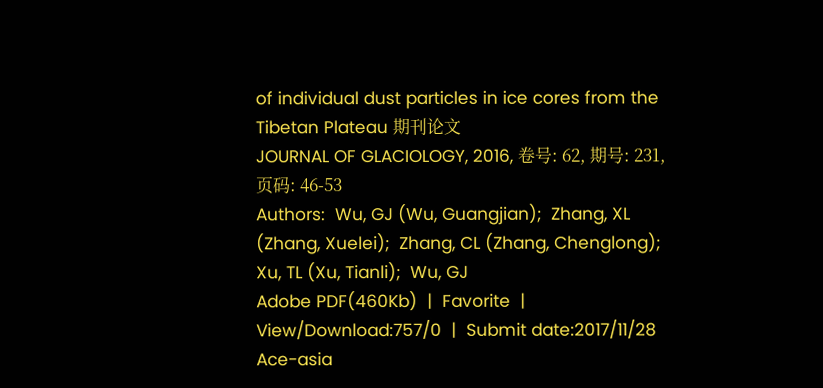of individual dust particles in ice cores from the Tibetan Plateau 期刊论文
JOURNAL OF GLACIOLOGY, 2016, 卷号: 62, 期号: 231, 页码: 46-53
Authors:  Wu, GJ (Wu, Guangjian);  Zhang, XL (Zhang, Xuelei);  Zhang, CL (Zhang, Chenglong);  Xu, TL (Xu, Tianli);  Wu, GJ
Adobe PDF(460Kb)  |  Favorite  |  View/Download:757/0  |  Submit date:2017/11/28
Ace-asia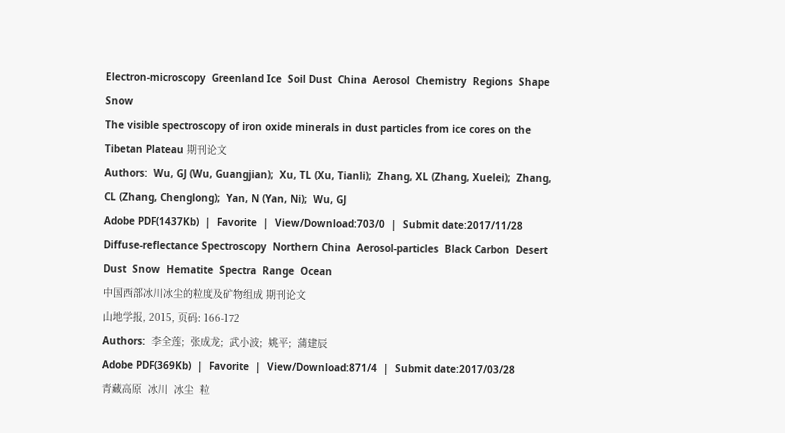Electron-microscopy  Greenland Ice  Soil Dust  China  Aerosol  Chemistry  Regions  Shape  Snow
The visible spectroscopy of iron oxide minerals in dust particles from ice cores on the Tibetan Plateau 期刊论文
Authors:  Wu, GJ (Wu, Guangjian);  Xu, TL (Xu, Tianli);  Zhang, XL (Zhang, Xuelei);  Zhang, CL (Zhang, Chenglong);  Yan, N (Yan, Ni);  Wu, GJ
Adobe PDF(1437Kb)  |  Favorite  |  View/Download:703/0  |  Submit date:2017/11/28
Diffuse-reflectance Spectroscopy  Northern China  Aerosol-particles  Black Carbon  Desert Dust  Snow  Hematite  Spectra  Range  Ocean
中国西部冰川冰尘的粒度及矿物组成 期刊论文
山地学报, 2015, 页码: 166-172
Authors:  李全莲;  张成龙;  武小波;  姚平;  蒲建辰
Adobe PDF(369Kb)  |  Favorite  |  View/Download:871/4  |  Submit date:2017/03/28
青藏高原  冰川  冰尘  粒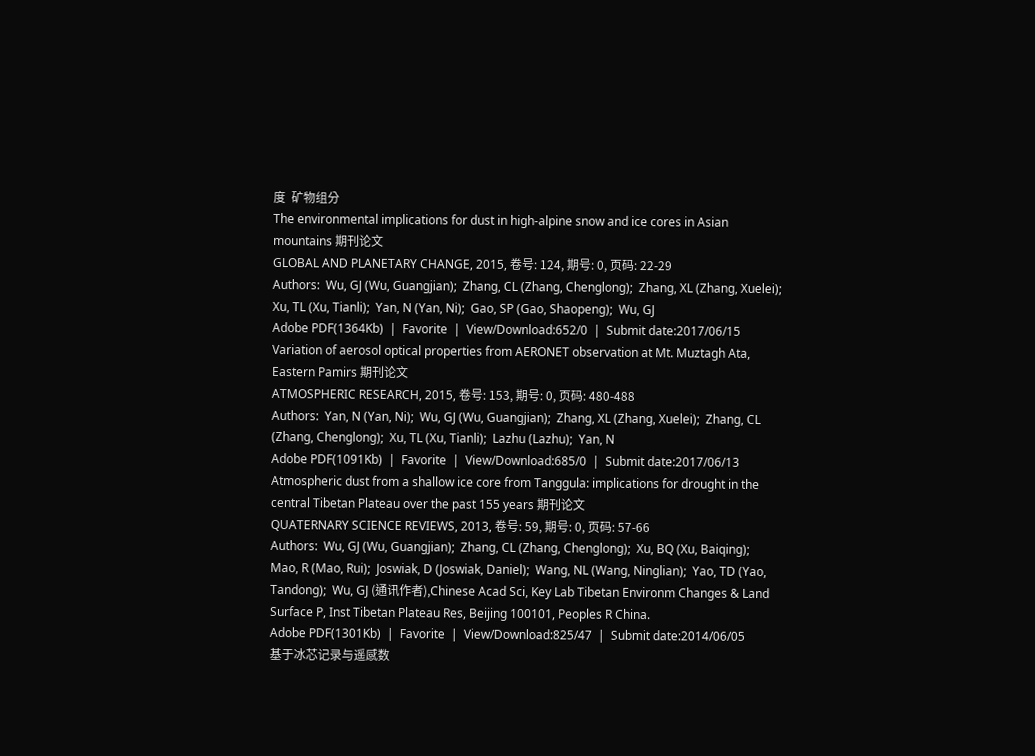度  矿物组分
The environmental implications for dust in high-alpine snow and ice cores in Asian mountains 期刊论文
GLOBAL AND PLANETARY CHANGE, 2015, 卷号: 124, 期号: 0, 页码: 22-29
Authors:  Wu, GJ (Wu, Guangjian);  Zhang, CL (Zhang, Chenglong);  Zhang, XL (Zhang, Xuelei);  Xu, TL (Xu, Tianli);  Yan, N (Yan, Ni);  Gao, SP (Gao, Shaopeng);  Wu, GJ
Adobe PDF(1364Kb)  |  Favorite  |  View/Download:652/0  |  Submit date:2017/06/15
Variation of aerosol optical properties from AERONET observation at Mt. Muztagh Ata, Eastern Pamirs 期刊论文
ATMOSPHERIC RESEARCH, 2015, 卷号: 153, 期号: 0, 页码: 480-488
Authors:  Yan, N (Yan, Ni);  Wu, GJ (Wu, Guangjian);  Zhang, XL (Zhang, Xuelei);  Zhang, CL (Zhang, Chenglong);  Xu, TL (Xu, Tianli);  Lazhu (Lazhu);  Yan, N
Adobe PDF(1091Kb)  |  Favorite  |  View/Download:685/0  |  Submit date:2017/06/13
Atmospheric dust from a shallow ice core from Tanggula: implications for drought in the central Tibetan Plateau over the past 155 years 期刊论文
QUATERNARY SCIENCE REVIEWS, 2013, 卷号: 59, 期号: 0, 页码: 57-66
Authors:  Wu, GJ (Wu, Guangjian);  Zhang, CL (Zhang, Chenglong);  Xu, BQ (Xu, Baiqing);  Mao, R (Mao, Rui);  Joswiak, D (Joswiak, Daniel);  Wang, NL (Wang, Ninglian);  Yao, TD (Yao, Tandong);  Wu, GJ (通讯作者),Chinese Acad Sci, Key Lab Tibetan Environm Changes & Land Surface P, Inst Tibetan Plateau Res, Beijing 100101, Peoples R China.
Adobe PDF(1301Kb)  |  Favorite  |  View/Download:825/47  |  Submit date:2014/06/05
基于冰芯记录与遥感数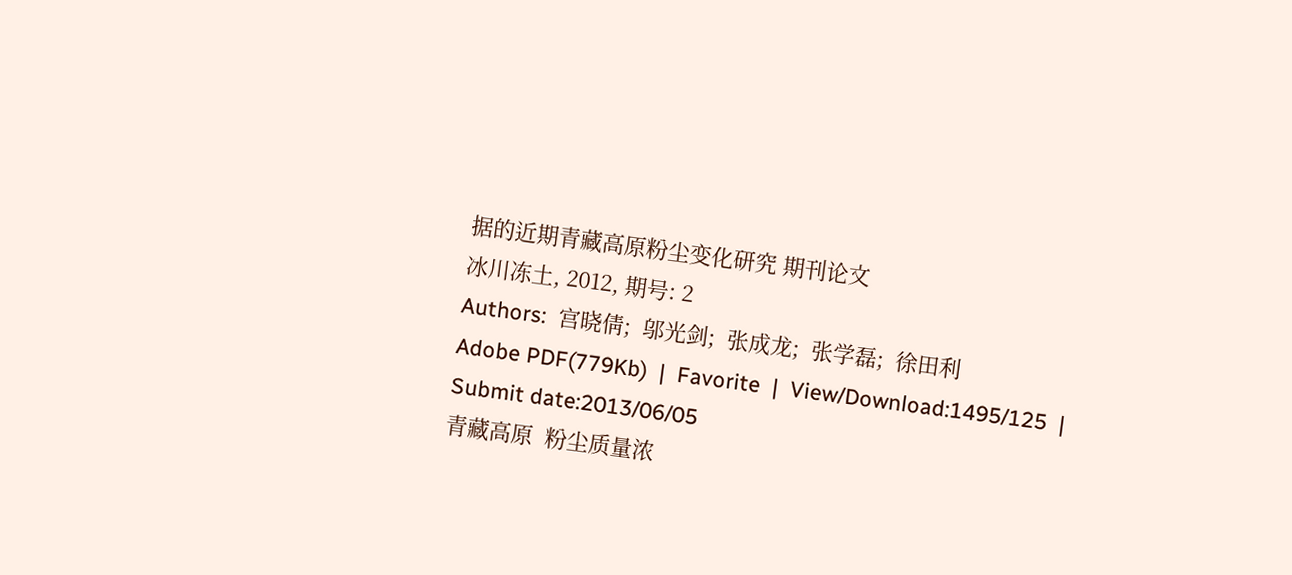据的近期青藏高原粉尘变化研究 期刊论文
冰川冻土, 2012, 期号: 2
Authors:  宫晓倩;  邬光剑;  张成龙;  张学磊;  徐田利
Adobe PDF(779Kb)  |  Favorite  |  View/Download:1495/125  |  Submit date:2013/06/05
青藏高原  粉尘质量浓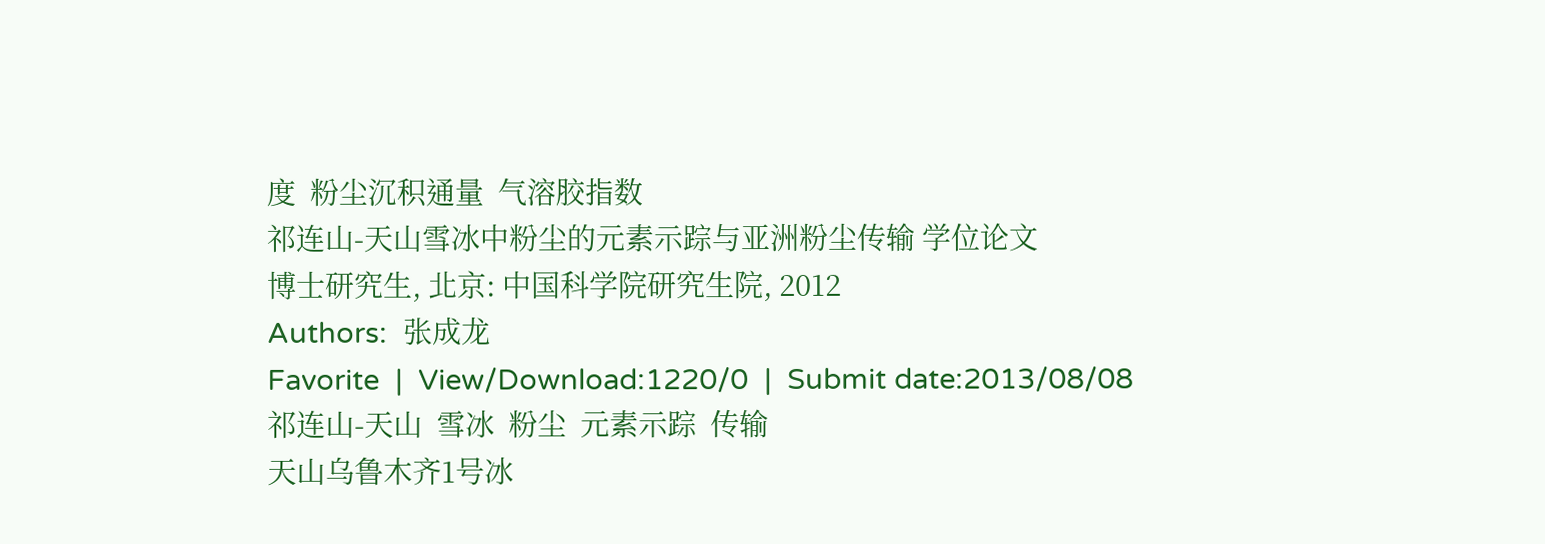度  粉尘沉积通量  气溶胶指数
祁连山-天山雪冰中粉尘的元素示踪与亚洲粉尘传输 学位论文
博士研究生, 北京: 中国科学院研究生院, 2012
Authors:  张成龙
Favorite  |  View/Download:1220/0  |  Submit date:2013/08/08
祁连山-天山  雪冰  粉尘  元素示踪  传输
天山乌鲁木齐1号冰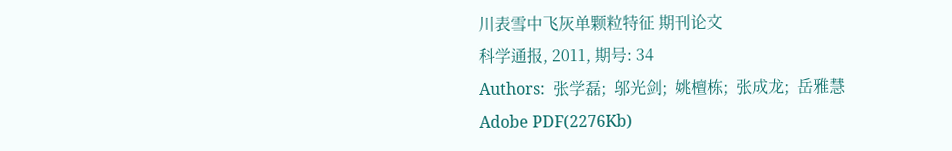川表雪中飞灰单颗粒特征 期刊论文
科学通报, 2011, 期号: 34
Authors:  张学磊;  邬光剑;  姚檀栋;  张成龙;  岳雅慧
Adobe PDF(2276Kb)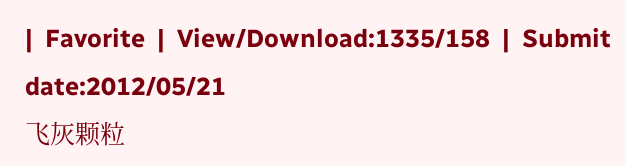|  Favorite  |  View/Download:1335/158  |  Submit date:2012/05/21
飞灰颗粒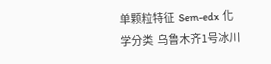单颗粒特征  Sem-edx  化学分类  乌鲁木齐1号冰川